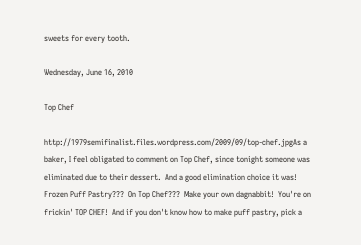sweets for every tooth.

Wednesday, June 16, 2010

Top Chef

http://1979semifinalist.files.wordpress.com/2009/09/top-chef.jpgAs a baker, I feel obligated to comment on Top Chef, since tonight someone was eliminated due to their dessert.  And a good elimination choice it was!  Frozen Puff Pastry???  On Top Chef???  Make your own dagnabbit!  You're on frickin' TOP CHEF!  And if you don't know how to make puff pastry, pick a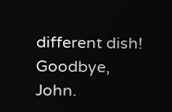different dish!  Goodbye, John.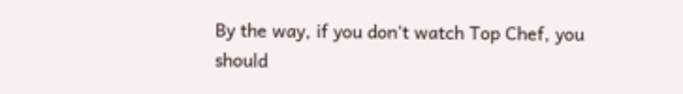By the way, if you don't watch Top Chef, you should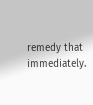remedy that immediately.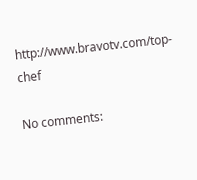http://www.bravotv.com/top-chef

No comments: